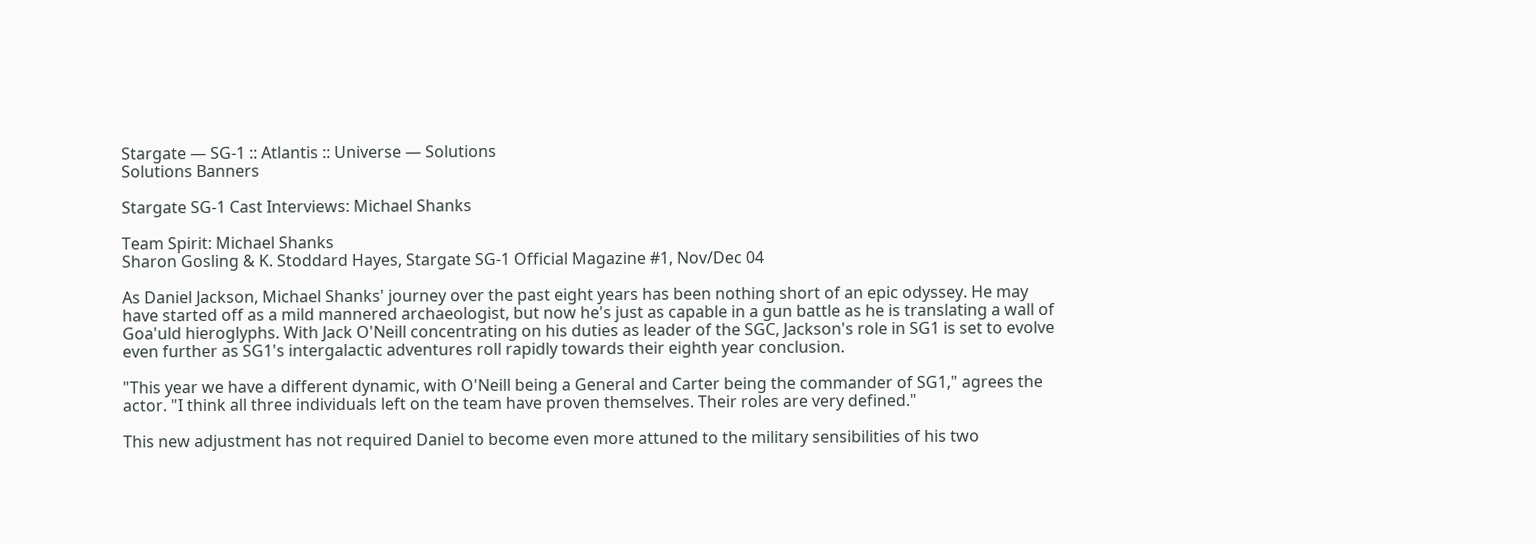Stargate — SG-1 :: Atlantis :: Universe — Solutions
Solutions Banners

Stargate SG-1 Cast Interviews: Michael Shanks

Team Spirit: Michael Shanks
Sharon Gosling & K. Stoddard Hayes, Stargate SG-1 Official Magazine #1, Nov/Dec 04

As Daniel Jackson, Michael Shanks' journey over the past eight years has been nothing short of an epic odyssey. He may have started off as a mild mannered archaeologist, but now he's just as capable in a gun battle as he is translating a wall of Goa'uld hieroglyphs. With Jack O'Neill concentrating on his duties as leader of the SGC, Jackson's role in SG1 is set to evolve even further as SG1's intergalactic adventures roll rapidly towards their eighth year conclusion.

"This year we have a different dynamic, with O'Neill being a General and Carter being the commander of SG1," agrees the actor. "I think all three individuals left on the team have proven themselves. Their roles are very defined."

This new adjustment has not required Daniel to become even more attuned to the military sensibilities of his two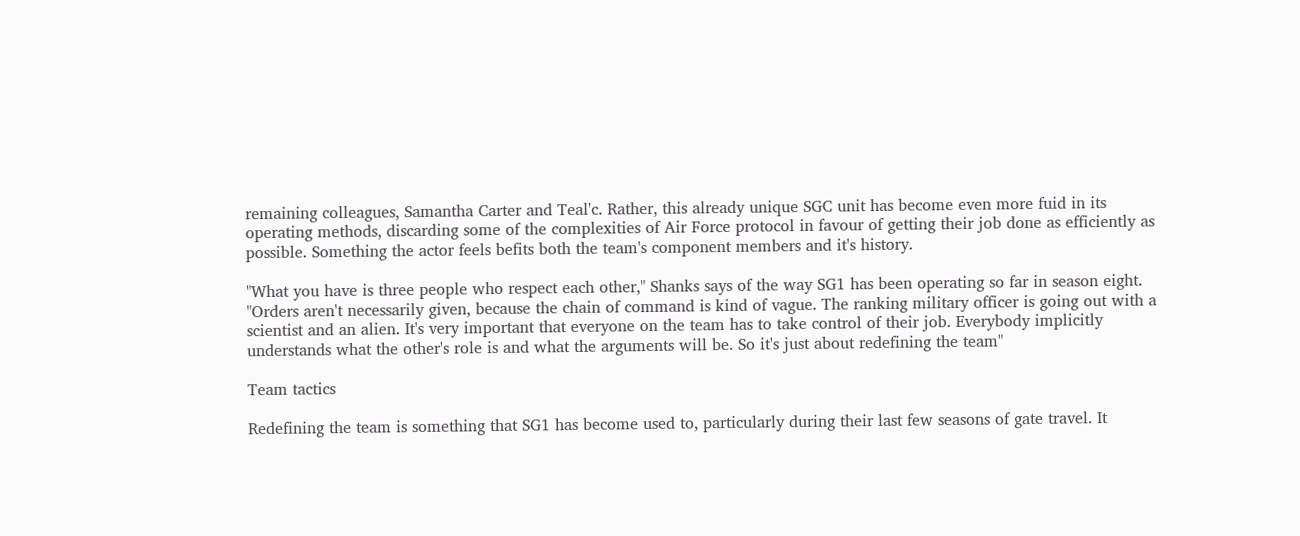remaining colleagues, Samantha Carter and Teal'c. Rather, this already unique SGC unit has become even more fuid in its operating methods, discarding some of the complexities of Air Force protocol in favour of getting their job done as efficiently as possible. Something the actor feels befits both the team's component members and it's history.

"What you have is three people who respect each other," Shanks says of the way SG1 has been operating so far in season eight. "Orders aren't necessarily given, because the chain of command is kind of vague. The ranking military officer is going out with a scientist and an alien. It's very important that everyone on the team has to take control of their job. Everybody implicitly understands what the other's role is and what the arguments will be. So it's just about redefining the team"

Team tactics

Redefining the team is something that SG1 has become used to, particularly during their last few seasons of gate travel. It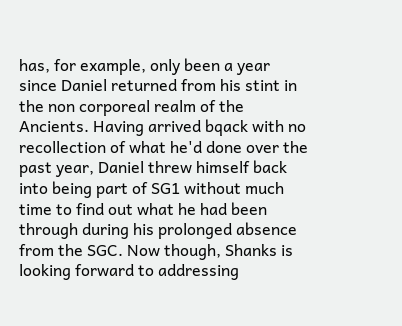has, for example, only been a year since Daniel returned from his stint in the non corporeal realm of the Ancients. Having arrived bqack with no recollection of what he'd done over the past year, Daniel threw himself back into being part of SG1 without much time to find out what he had been through during his prolonged absence from the SGC. Now though, Shanks is looking forward to addressing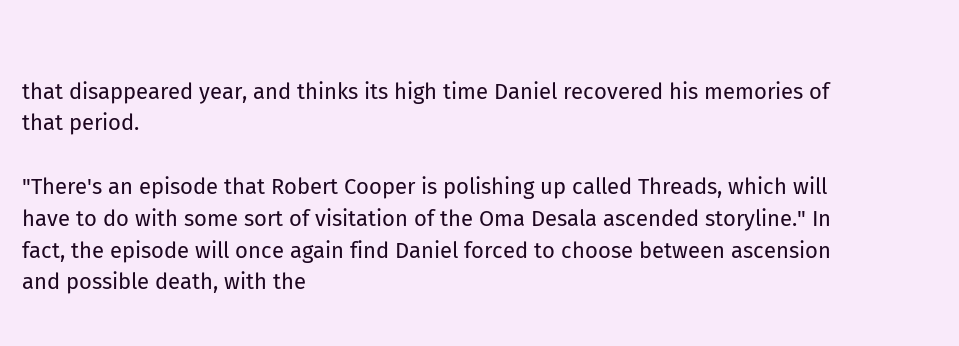that disappeared year, and thinks its high time Daniel recovered his memories of that period.

"There's an episode that Robert Cooper is polishing up called Threads, which will have to do with some sort of visitation of the Oma Desala ascended storyline." In fact, the episode will once again find Daniel forced to choose between ascension and possible death, with the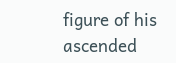figure of his ascended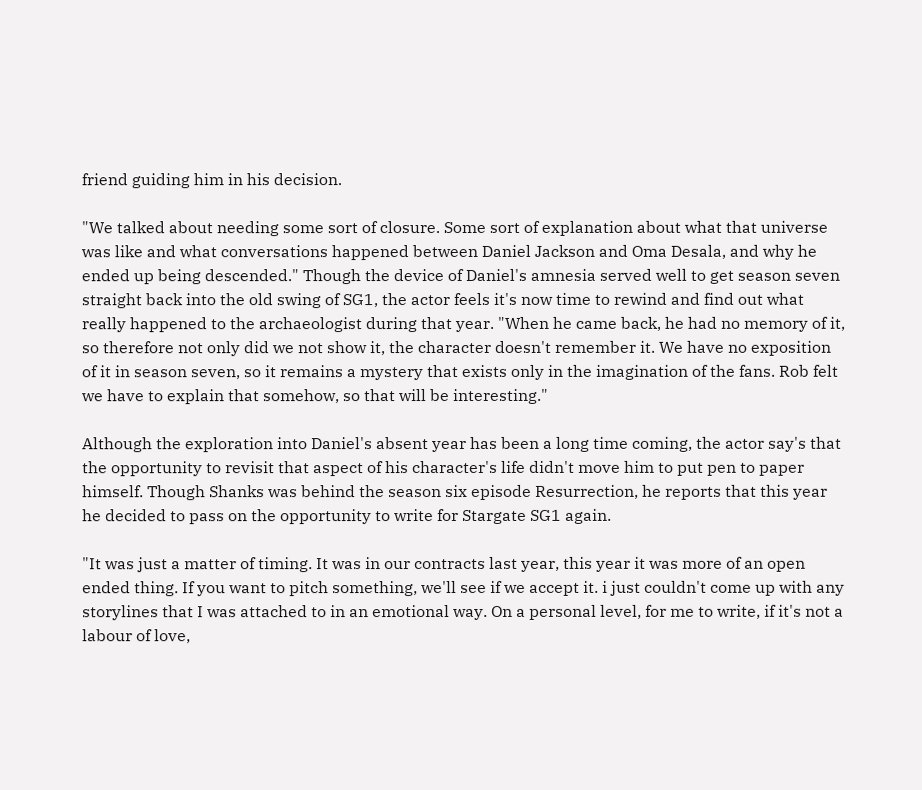friend guiding him in his decision.

"We talked about needing some sort of closure. Some sort of explanation about what that universe was like and what conversations happened between Daniel Jackson and Oma Desala, and why he ended up being descended." Though the device of Daniel's amnesia served well to get season seven straight back into the old swing of SG1, the actor feels it's now time to rewind and find out what really happened to the archaeologist during that year. "When he came back, he had no memory of it, so therefore not only did we not show it, the character doesn't remember it. We have no exposition of it in season seven, so it remains a mystery that exists only in the imagination of the fans. Rob felt we have to explain that somehow, so that will be interesting."

Although the exploration into Daniel's absent year has been a long time coming, the actor say's that the opportunity to revisit that aspect of his character's life didn't move him to put pen to paper himself. Though Shanks was behind the season six episode Resurrection, he reports that this year he decided to pass on the opportunity to write for Stargate SG1 again.

"It was just a matter of timing. It was in our contracts last year, this year it was more of an open ended thing. If you want to pitch something, we'll see if we accept it. i just couldn't come up with any storylines that I was attached to in an emotional way. On a personal level, for me to write, if it's not a labour of love,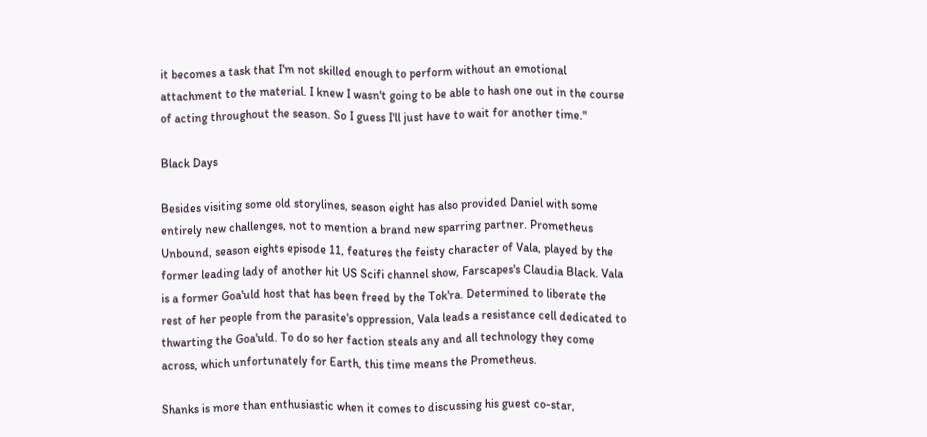it becomes a task that I'm not skilled enough to perform without an emotional attachment to the material. I knew I wasn't going to be able to hash one out in the course of acting throughout the season. So I guess I'll just have to wait for another time."

Black Days

Besides visiting some old storylines, season eight has also provided Daniel with some entirely new challenges, not to mention a brand new sparring partner. Prometheus Unbound, season eights episode 11, features the feisty character of Vala, played by the former leading lady of another hit US Scifi channel show, Farscapes's Claudia Black. Vala is a former Goa'uld host that has been freed by the Tok'ra. Determined to liberate the rest of her people from the parasite's oppression, Vala leads a resistance cell dedicated to thwarting the Goa'uld. To do so her faction steals any and all technology they come across, which unfortunately for Earth, this time means the Prometheus.

Shanks is more than enthusiastic when it comes to discussing his guest co-star,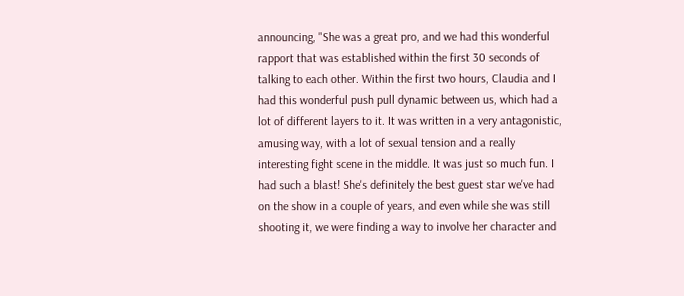announcing, "She was a great pro, and we had this wonderful rapport that was established within the first 30 seconds of talking to each other. Within the first two hours, Claudia and I had this wonderful push pull dynamic between us, which had a lot of different layers to it. It was written in a very antagonistic, amusing way, with a lot of sexual tension and a really interesting fight scene in the middle. It was just so much fun. I had such a blast! She's definitely the best guest star we've had on the show in a couple of years, and even while she was still shooting it, we were finding a way to involve her character and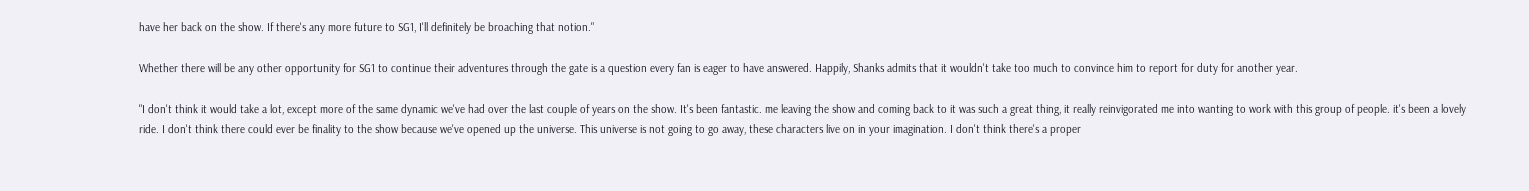have her back on the show. If there's any more future to SG1, I'll definitely be broaching that notion."

Whether there will be any other opportunity for SG1 to continue their adventures through the gate is a question every fan is eager to have answered. Happily, Shanks admits that it wouldn't take too much to convince him to report for duty for another year.

"I don't think it would take a lot, except more of the same dynamic we've had over the last couple of years on the show. It's been fantastic. me leaving the show and coming back to it was such a great thing, it really reinvigorated me into wanting to work with this group of people. it's been a lovely ride. I don't think there could ever be finality to the show because we've opened up the universe. This universe is not going to go away, these characters live on in your imagination. I don't think there's a proper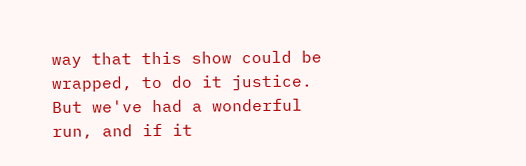way that this show could be wrapped, to do it justice. But we've had a wonderful run, and if it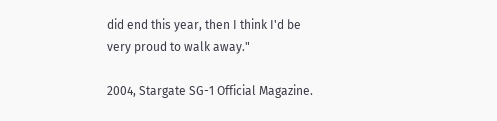did end this year, then I think I'd be very proud to walk away."

2004, Stargate SG-1 Official Magazine.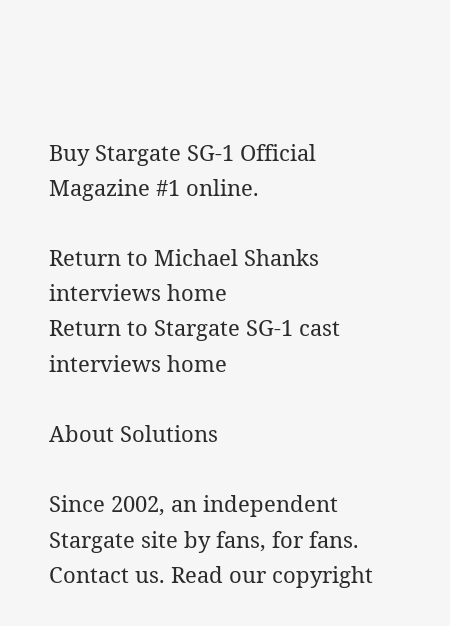Buy Stargate SG-1 Official Magazine #1 online.

Return to Michael Shanks interviews home
Return to Stargate SG-1 cast interviews home

About Solutions

Since 2002, an independent Stargate site by fans, for fans. Contact us. Read our copyright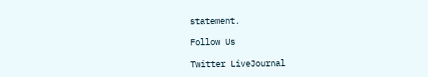statement.

Follow Us

Twitter LiveJournal